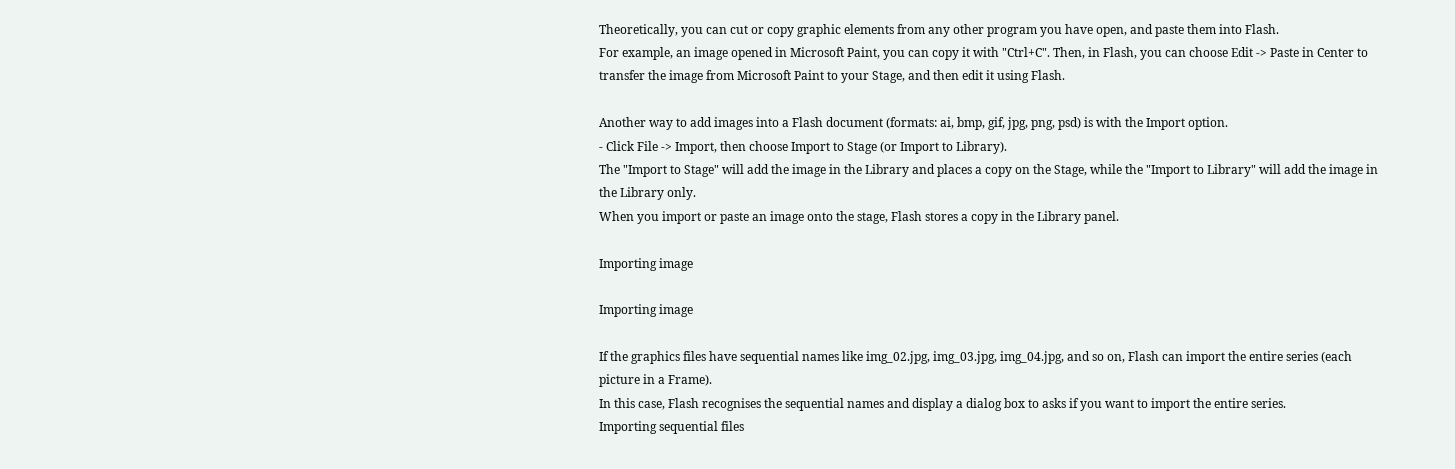Theoretically, you can cut or copy graphic elements from any other program you have open, and paste them into Flash.
For example, an image opened in Microsoft Paint, you can copy it with "Ctrl+C". Then, in Flash, you can choose Edit -> Paste in Center to transfer the image from Microsoft Paint to your Stage, and then edit it using Flash.

Another way to add images into a Flash document (formats: ai, bmp, gif, jpg, png, psd) is with the Import option.
- Click File -> Import, then choose Import to Stage (or Import to Library).
The "Import to Stage" will add the image in the Library and places a copy on the Stage, while the "Import to Library" will add the image in the Library only.
When you import or paste an image onto the stage, Flash stores a copy in the Library panel.

Importing image

Importing image

If the graphics files have sequential names like img_02.jpg, img_03.jpg, img_04.jpg, and so on, Flash can import the entire series (each picture in a Frame).
In this case, Flash recognises the sequential names and display a dialog box to asks if you want to import the entire series.
Importing sequential files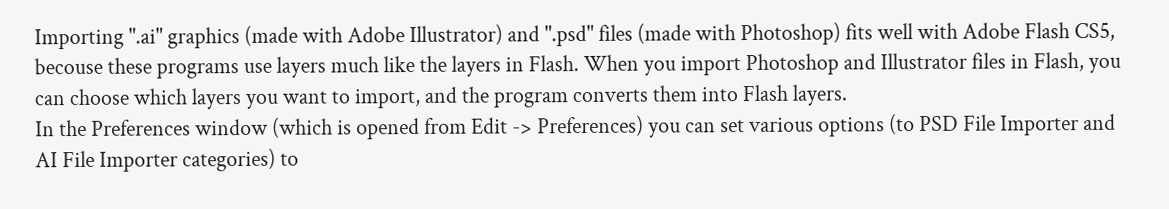Importing ".ai" graphics (made with Adobe Illustrator) and ".psd" files (made with Photoshop) fits well with Adobe Flash CS5, becouse these programs use layers much like the layers in Flash. When you import Photoshop and Illustrator files in Flash, you can choose which layers you want to import, and the program converts them into Flash layers.
In the Preferences window (which is opened from Edit -> Preferences) you can set various options (to PSD File Importer and AI File Importer categories) to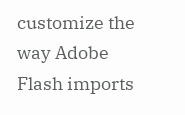customize the way Adobe Flash imports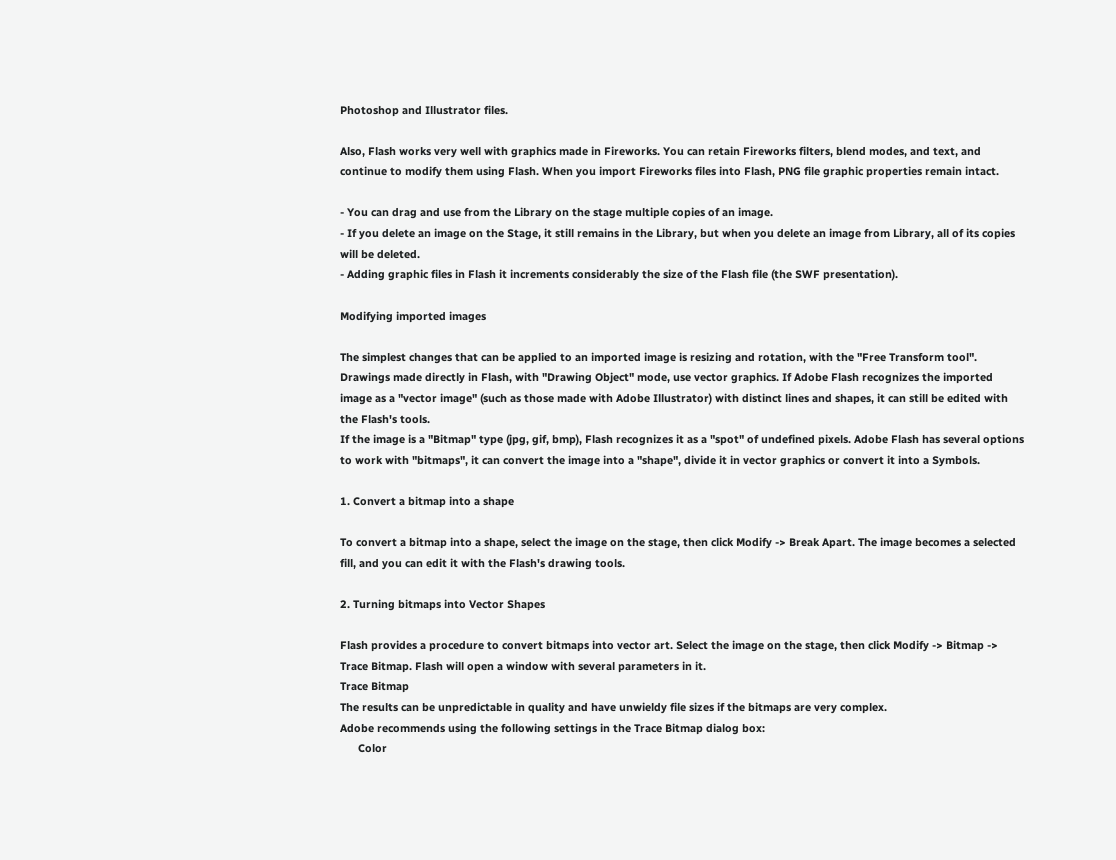Photoshop and Illustrator files.

Also, Flash works very well with graphics made in Fireworks. You can retain Fireworks filters, blend modes, and text, and continue to modify them using Flash. When you import Fireworks files into Flash, PNG file graphic properties remain intact.

- You can drag and use from the Library on the stage multiple copies of an image.
- If you delete an image on the Stage, it still remains in the Library, but when you delete an image from Library, all of its copies will be deleted.
- Adding graphic files in Flash it increments considerably the size of the Flash file (the SWF presentation).

Modifying imported images

The simplest changes that can be applied to an imported image is resizing and rotation, with the "Free Transform tool".
Drawings made directly in Flash, with "Drawing Object" mode, use vector graphics. If Adobe Flash recognizes the imported image as a "vector image" (such as those made with Adobe Illustrator) with distinct lines and shapes, it can still be edited with the Flash's tools.
If the image is a "Bitmap" type (jpg, gif, bmp), Flash recognizes it as a "spot" of undefined pixels. Adobe Flash has several options to work with "bitmaps", it can convert the image into a "shape", divide it in vector graphics or convert it into a Symbols.

1. Convert a bitmap into a shape

To convert a bitmap into a shape, select the image on the stage, then click Modify -> Break Apart. The image becomes a selected fill, and you can edit it with the Flash's drawing tools.

2. Turning bitmaps into Vector Shapes

Flash provides a procedure to convert bitmaps into vector art. Select the image on the stage, then click Modify -> Bitmap -> Trace Bitmap. Flash will open a window with several parameters in it.
Trace Bitmap
The results can be unpredictable in quality and have unwieldy file sizes if the bitmaps are very complex.
Adobe recommends using the following settings in the Trace Bitmap dialog box:
      Color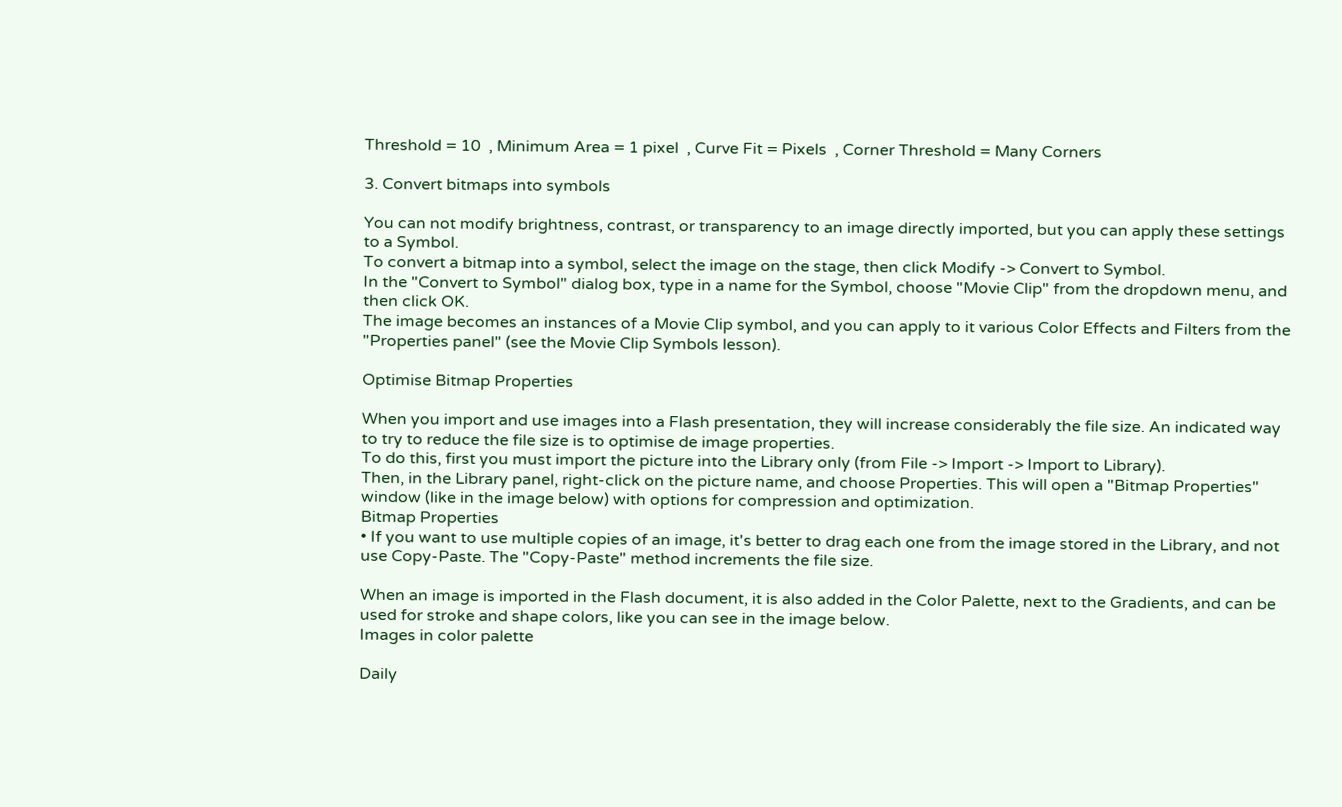Threshold = 10  , Minimum Area = 1 pixel  , Curve Fit = Pixels  , Corner Threshold = Many Corners

3. Convert bitmaps into symbols

You can not modify brightness, contrast, or transparency to an image directly imported, but you can apply these settings to a Symbol.
To convert a bitmap into a symbol, select the image on the stage, then click Modify -> Convert to Symbol.
In the "Convert to Symbol" dialog box, type in a name for the Symbol, choose "Movie Clip" from the dropdown menu, and then click OK.
The image becomes an instances of a Movie Clip symbol, and you can apply to it various Color Effects and Filters from the "Properties panel" (see the Movie Clip Symbols lesson).

Optimise Bitmap Properties

When you import and use images into a Flash presentation, they will increase considerably the file size. An indicated way to try to reduce the file size is to optimise de image properties.
To do this, first you must import the picture into the Library only (from File -> Import -> Import to Library).
Then, in the Library panel, right-click on the picture name, and choose Properties. This will open a "Bitmap Properties" window (like in the image below) with options for compression and optimization.
Bitmap Properties
• If you want to use multiple copies of an image, it's better to drag each one from the image stored in the Library, and not use Copy-Paste. The "Copy-Paste" method increments the file size.

When an image is imported in the Flash document, it is also added in the Color Palette, next to the Gradients, and can be used for stroke and shape colors, like you can see in the image below.
Images in color palette

Daily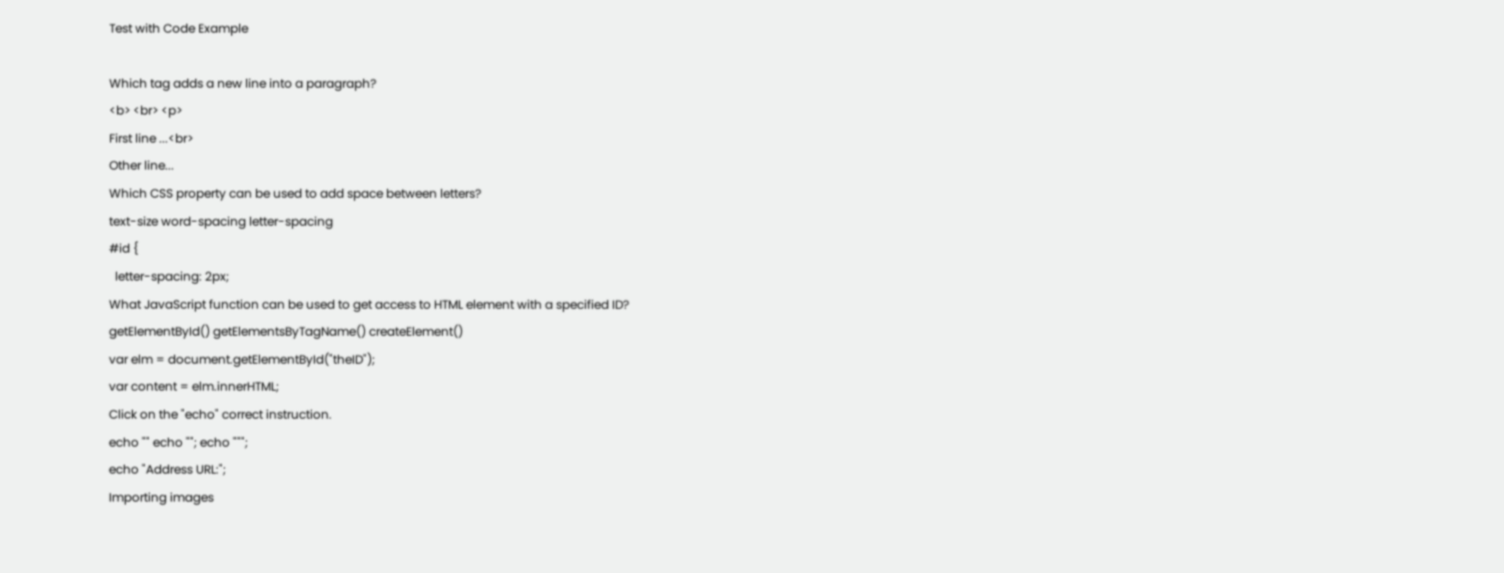Test with Code Example

Which tag adds a new line into a paragraph?
<b> <br> <p>
First line ...<br>
Other line...
Which CSS property can be used to add space between letters?
text-size word-spacing letter-spacing
#id {
  letter-spacing: 2px;
What JavaScript function can be used to get access to HTML element with a specified ID?
getElementById() getElementsByTagName() createElement()
var elm = document.getElementById("theID");
var content = elm.innerHTML;
Click on the "echo" correct instruction.
echo "" echo ""; echo """;
echo "Address URL:";
Importing images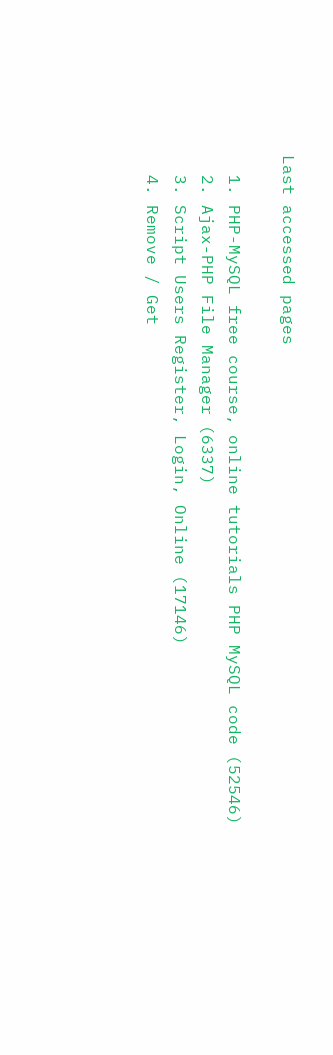Last accessed pages

  1. PHP-MySQL free course, online tutorials PHP MySQL code (52546)
  2. Ajax-PHP File Manager (6337)
  3. Script Users Register, Login, Online (17146)
  4. Remove / Get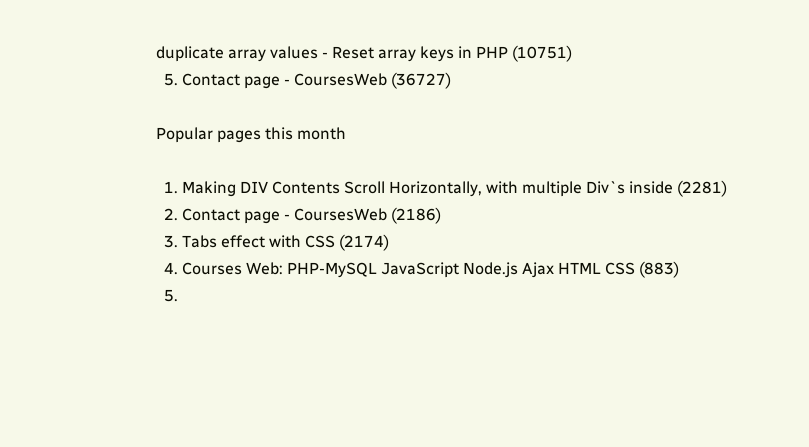duplicate array values - Reset array keys in PHP (10751)
  5. Contact page - CoursesWeb (36727)

Popular pages this month

  1. Making DIV Contents Scroll Horizontally, with multiple Div`s inside (2281)
  2. Contact page - CoursesWeb (2186)
  3. Tabs effect with CSS (2174)
  4. Courses Web: PHP-MySQL JavaScript Node.js Ajax HTML CSS (883)
  5.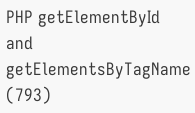PHP getElementById and getElementsByTagName (793)